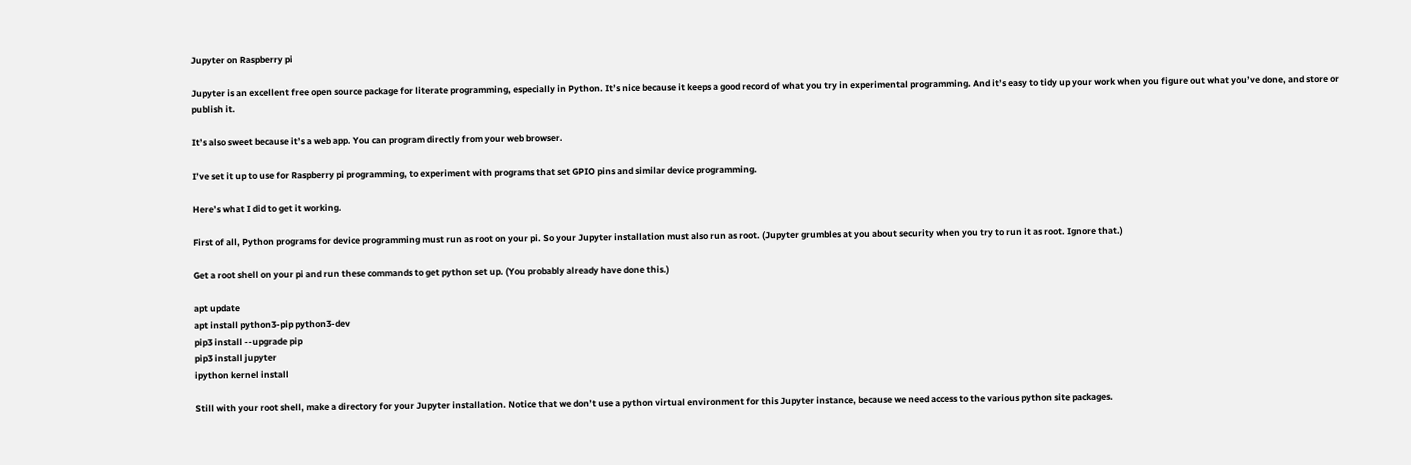Jupyter on Raspberry pi

Jupyter is an excellent free open source package for literate programming, especially in Python. It’s nice because it keeps a good record of what you try in experimental programming. And it’s easy to tidy up your work when you figure out what you’ve done, and store or publish it.

It’s also sweet because it’s a web app. You can program directly from your web browser.

I’ve set it up to use for Raspberry pi programming, to experiment with programs that set GPIO pins and similar device programming.

Here’s what I did to get it working.

First of all, Python programs for device programming must run as root on your pi. So your Jupyter installation must also run as root. (Jupyter grumbles at you about security when you try to run it as root. Ignore that.)

Get a root shell on your pi and run these commands to get python set up. (You probably already have done this.)

apt update
apt install python3-pip python3-dev
pip3 install --upgrade pip
pip3 install jupyter
ipython kernel install

Still with your root shell, make a directory for your Jupyter installation. Notice that we don’t use a python virtual environment for this Jupyter instance, because we need access to the various python site packages.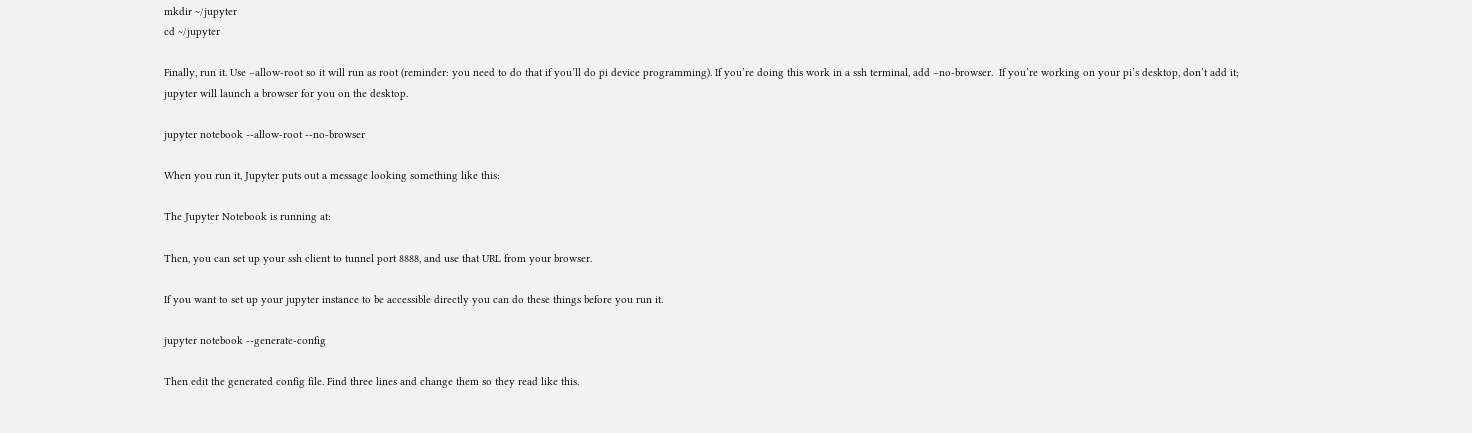mkdir ~/jupyter
cd ~/jupyter

Finally, run it. Use –allow-root so it will run as root (reminder: you need to do that if you’ll do pi device programming). If you’re doing this work in a ssh terminal, add –no-browser.  If you’re working on your pi’s desktop, don’t add it; jupyter will launch a browser for you on the desktop.

jupyter notebook --allow-root --no-browser

When you run it, Jupyter puts out a message looking something like this:

The Jupyter Notebook is running at:

Then, you can set up your ssh client to tunnel port 8888, and use that URL from your browser.

If you want to set up your jupyter instance to be accessible directly you can do these things before you run it.

jupyter notebook --generate-config

Then edit the generated config file. Find three lines and change them so they read like this.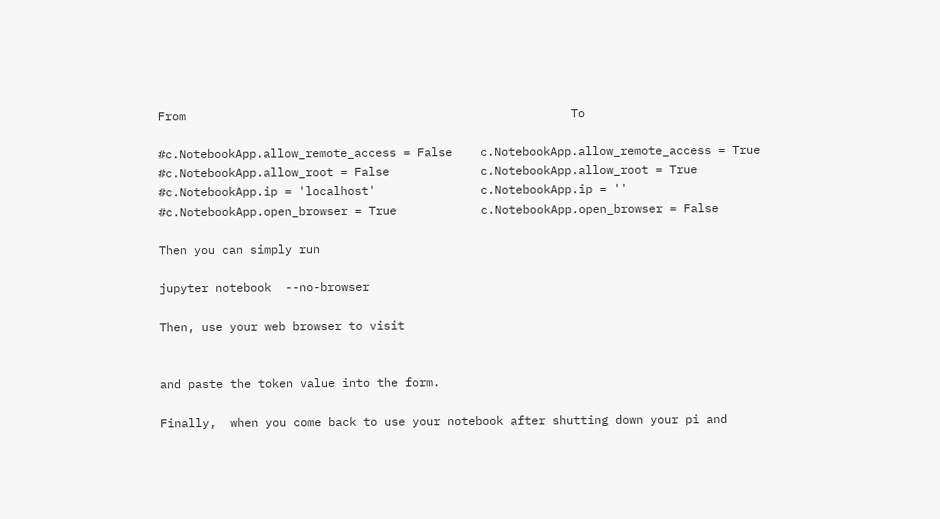From                                                       To

#c.NotebookApp.allow_remote_access = False    c.NotebookApp.allow_remote_access = True
#c.NotebookApp.allow_root = False             c.NotebookApp.allow_root = True
#c.NotebookApp.ip = 'localhost'               c.NotebookApp.ip = ''
#c.NotebookApp.open_browser = True            c.NotebookApp.open_browser = False

Then you can simply run

jupyter notebook  --no-browser

Then, use your web browser to visit


and paste the token value into the form.

Finally,  when you come back to use your notebook after shutting down your pi and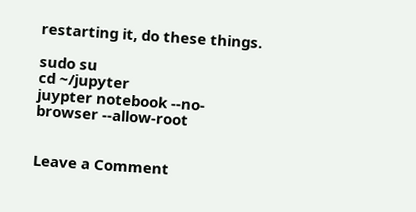restarting it, do these things.

sudo su
cd ~/jupyter
juypter notebook --no-browser --allow-root


Leave a Comment